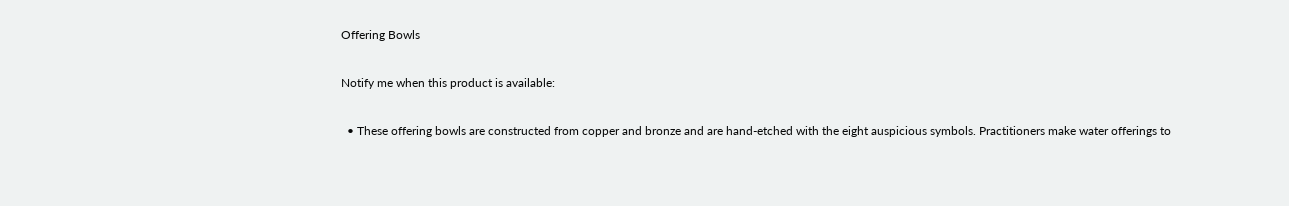Offering Bowls

Notify me when this product is available:

  • These offering bowls are constructed from copper and bronze and are hand-etched with the eight auspicious symbols. Practitioners make water offerings to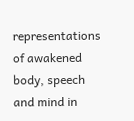representations of awakened body, speech and mind in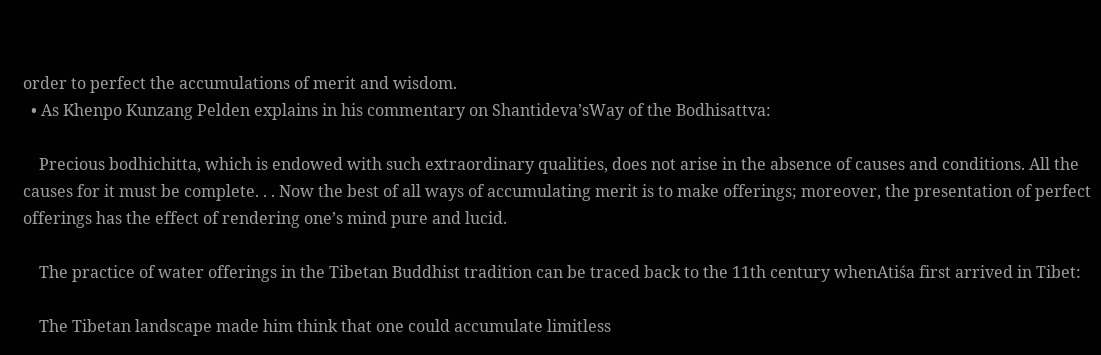order to perfect the accumulations of merit and wisdom.
  • As Khenpo Kunzang Pelden explains in his commentary on Shantideva’sWay of the Bodhisattva:

    Precious bodhichitta, which is endowed with such extraordinary qualities, does not arise in the absence of causes and conditions. All the causes for it must be complete. . . Now the best of all ways of accumulating merit is to make offerings; moreover, the presentation of perfect offerings has the effect of rendering one’s mind pure and lucid.

    The practice of water offerings in the Tibetan Buddhist tradition can be traced back to the 11th century whenAtiśa first arrived in Tibet:

    The Tibetan landscape made him think that one could accumulate limitless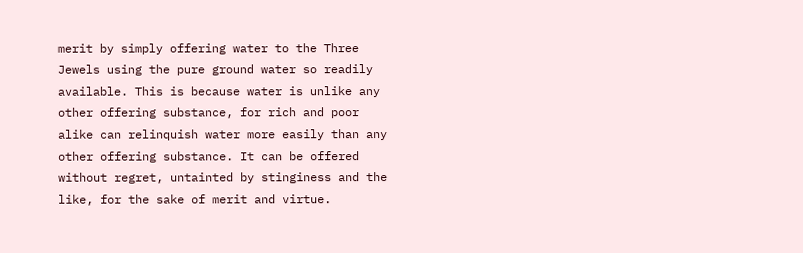merit by simply offering water to the Three Jewels using the pure ground water so readily available. This is because water is unlike any other offering substance, for rich and poor alike can relinquish water more easily than any other offering substance. It can be offered without regret, untainted by stinginess and the like, for the sake of merit and virtue.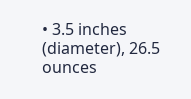• 3.5 inches (diameter), 26.5 ounces